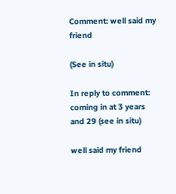Comment: well said my friend

(See in situ)

In reply to comment: coming in at 3 years and 29 (see in situ)

well said my friend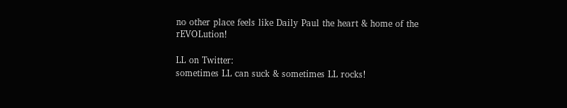no other place feels like Daily Paul the heart & home of the rEVOLution!

LL on Twitter:
sometimes LL can suck & sometimes LL rocks!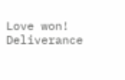Love won! Deliverance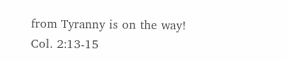from Tyranny is on the way! Col. 2:13-15